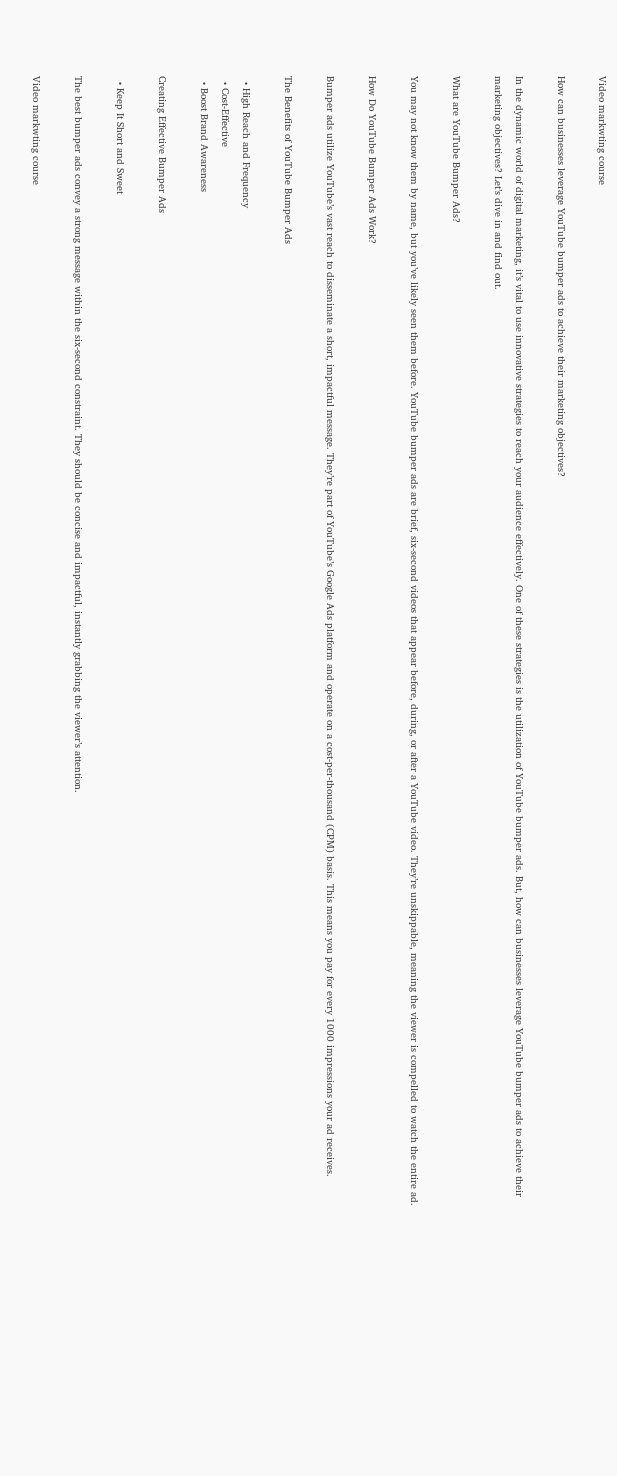Video markwting course

How can businesses leverage YouTube bumper ads to achieve their marketing objectives?

In the dynamic world of digital marketing, it’s vital to use innovative strategies to reach your audience effectively. One of these strategies is the utilization of YouTube bumper ads. But, how can businesses leverage YouTube bumper ads to achieve their marketing objectives? Let’s dive in and find out.

What are YouTube Bumper Ads?

You may not know them by name, but you’ve likely seen them before. YouTube bumper ads are brief, six-second videos that appear before, during, or after a YouTube video. They’re unskippable, meaning the viewer is compelled to watch the entire ad.

How Do YouTube Bumper Ads Work?

Bumper ads utilize YouTube’s vast reach to disseminate a short, impactful message. They’re part of YouTube’s Google Ads platform and operate on a cost-per-thousand (CPM) basis. This means you pay for every 1000 impressions your ad receives.

The Benefits of YouTube Bumper Ads

  • High Reach and Frequency
  • Cost-Effective
  • Boost Brand Awareness

Creating Effective Bumper Ads

  • Keep It Short and Sweet

The best bumper ads convey a strong message within the six-second constraint. They should be concise and impactful, instantly grabbing the viewer’s attention.

Video markwting course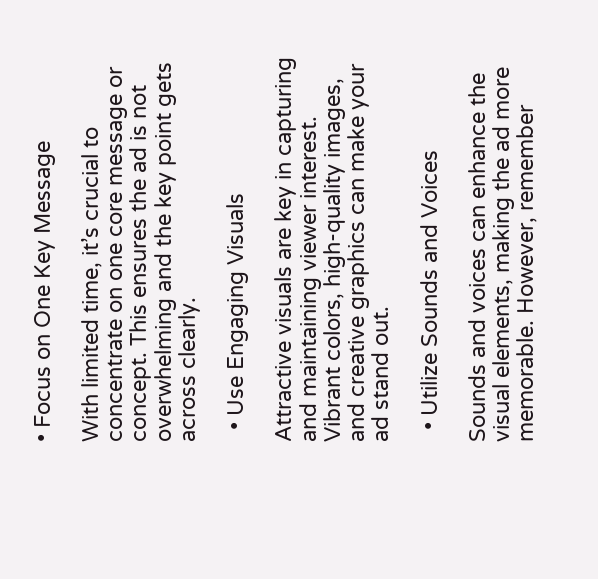• Focus on One Key Message

With limited time, it’s crucial to concentrate on one core message or concept. This ensures the ad is not overwhelming and the key point gets across clearly.

  • Use Engaging Visuals

Attractive visuals are key in capturing and maintaining viewer interest. Vibrant colors, high-quality images, and creative graphics can make your ad stand out.

  • Utilize Sounds and Voices

Sounds and voices can enhance the visual elements, making the ad more memorable. However, remember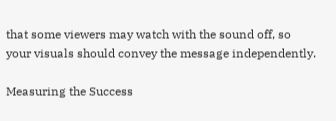that some viewers may watch with the sound off, so your visuals should convey the message independently.

Measuring the Success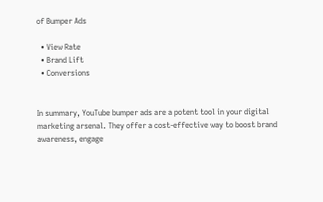of Bumper Ads

  • View Rate
  • Brand Lift
  • Conversions


In summary, YouTube bumper ads are a potent tool in your digital marketing arsenal. They offer a cost-effective way to boost brand awareness, engage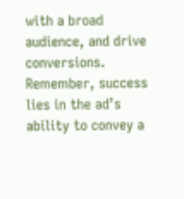with a broad audience, and drive conversions. Remember, success lies in the ad’s ability to convey a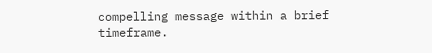compelling message within a brief timeframe.